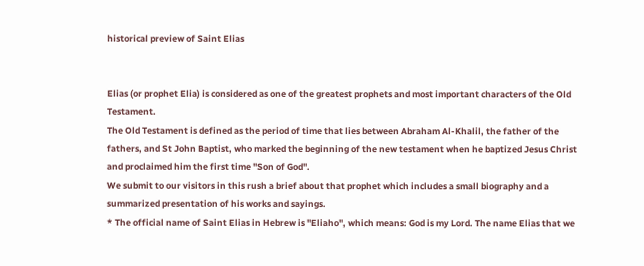historical preview of Saint Elias


Elias (or prophet Elia) is considered as one of the greatest prophets and most important characters of the Old Testament.
The Old Testament is defined as the period of time that lies between Abraham Al-Khalil, the father of the fathers, and St John Baptist, who marked the beginning of the new testament when he baptized Jesus Christ and proclaimed him the first time "Son of God".
We submit to our visitors in this rush a brief about that prophet which includes a small biography and a summarized presentation of his works and sayings.
* The official name of Saint Elias in Hebrew is "Eliaho", which means: God is my Lord. The name Elias that we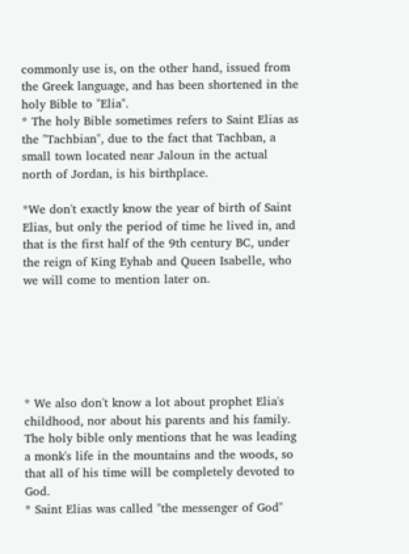commonly use is, on the other hand, issued from the Greek language, and has been shortened in the holy Bible to "Elia".
* The holy Bible sometimes refers to Saint Elias as the "Tachbian", due to the fact that Tachban, a small town located near Jaloun in the actual north of Jordan, is his birthplace.

*We don't exactly know the year of birth of Saint Elias, but only the period of time he lived in, and that is the first half of the 9th century BC, under the reign of King Eyhab and Queen Isabelle, who we will come to mention later on.






* We also don't know a lot about prophet Elia's childhood, nor about his parents and his family. The holy bible only mentions that he was leading a monk's life in the mountains and the woods, so that all of his time will be completely devoted to God.
* Saint Elias was called "the messenger of God"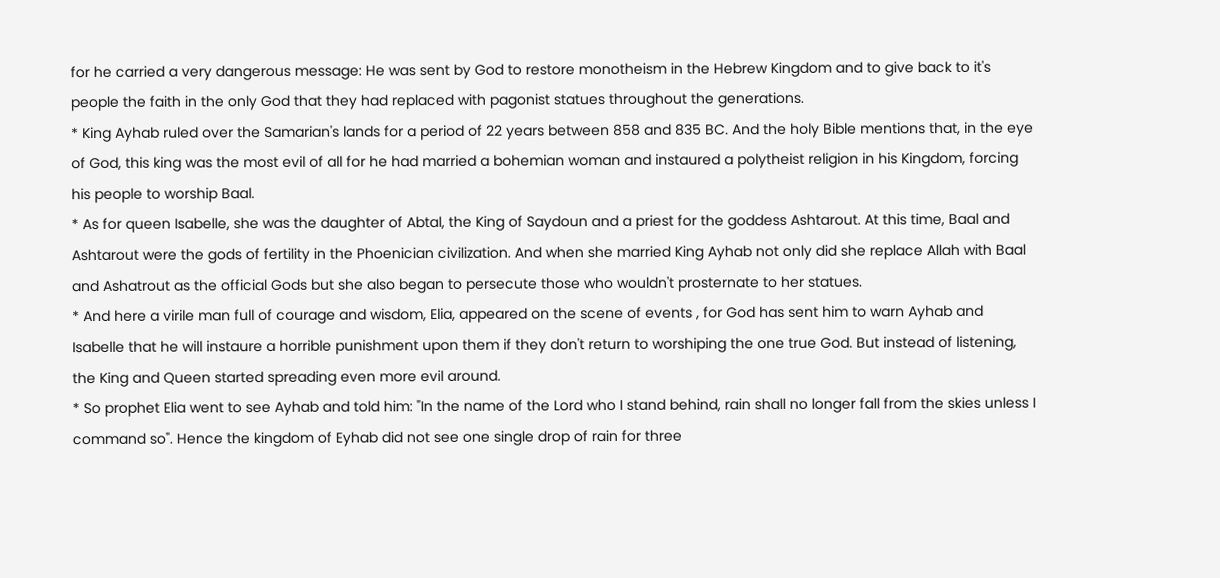for he carried a very dangerous message: He was sent by God to restore monotheism in the Hebrew Kingdom and to give back to it's people the faith in the only God that they had replaced with pagonist statues throughout the generations.
* King Ayhab ruled over the Samarian's lands for a period of 22 years between 858 and 835 BC. And the holy Bible mentions that, in the eye of God, this king was the most evil of all for he had married a bohemian woman and instaured a polytheist religion in his Kingdom, forcing his people to worship Baal.
* As for queen Isabelle, she was the daughter of Abtal, the King of Saydoun and a priest for the goddess Ashtarout. At this time, Baal and Ashtarout were the gods of fertility in the Phoenician civilization. And when she married King Ayhab not only did she replace Allah with Baal and Ashatrout as the official Gods but she also began to persecute those who wouldn't prosternate to her statues.
* And here a virile man full of courage and wisdom, Elia, appeared on the scene of events , for God has sent him to warn Ayhab and Isabelle that he will instaure a horrible punishment upon them if they don't return to worshiping the one true God. But instead of listening, the King and Queen started spreading even more evil around.
* So prophet Elia went to see Ayhab and told him: "In the name of the Lord who I stand behind, rain shall no longer fall from the skies unless I command so". Hence the kingdom of Eyhab did not see one single drop of rain for three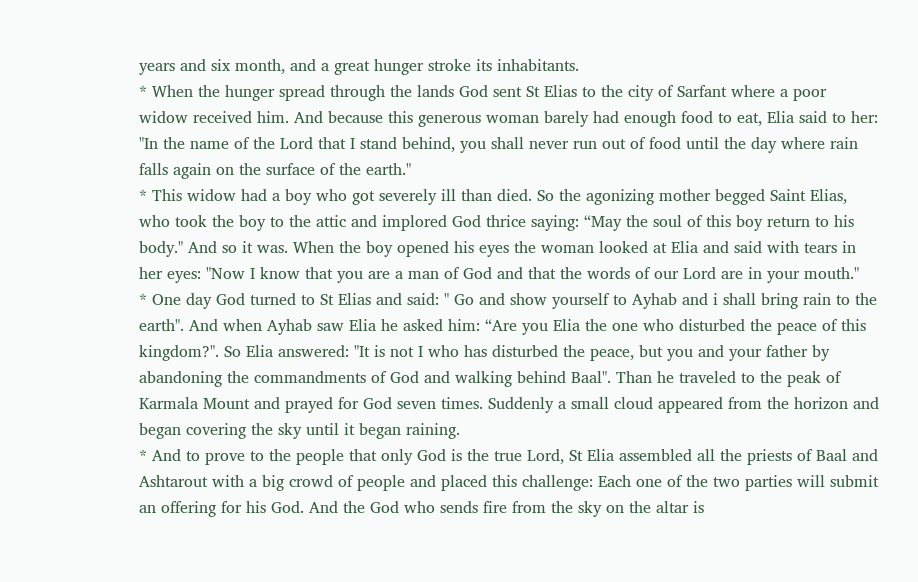years and six month, and a great hunger stroke its inhabitants.
* When the hunger spread through the lands God sent St Elias to the city of Sarfant where a poor widow received him. And because this generous woman barely had enough food to eat, Elia said to her: "In the name of the Lord that I stand behind, you shall never run out of food until the day where rain falls again on the surface of the earth."
* This widow had a boy who got severely ill than died. So the agonizing mother begged Saint Elias, who took the boy to the attic and implored God thrice saying: “May the soul of this boy return to his body." And so it was. When the boy opened his eyes the woman looked at Elia and said with tears in her eyes: "Now I know that you are a man of God and that the words of our Lord are in your mouth."
* One day God turned to St Elias and said: " Go and show yourself to Ayhab and i shall bring rain to the earth". And when Ayhab saw Elia he asked him: “Are you Elia the one who disturbed the peace of this kingdom?". So Elia answered: "It is not I who has disturbed the peace, but you and your father by abandoning the commandments of God and walking behind Baal". Than he traveled to the peak of Karmala Mount and prayed for God seven times. Suddenly a small cloud appeared from the horizon and began covering the sky until it began raining.
* And to prove to the people that only God is the true Lord, St Elia assembled all the priests of Baal and Ashtarout with a big crowd of people and placed this challenge: Each one of the two parties will submit an offering for his God. And the God who sends fire from the sky on the altar is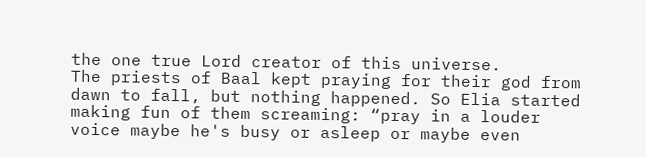the one true Lord creator of this universe.
The priests of Baal kept praying for their god from dawn to fall, but nothing happened. So Elia started making fun of them screaming: “pray in a louder voice maybe he's busy or asleep or maybe even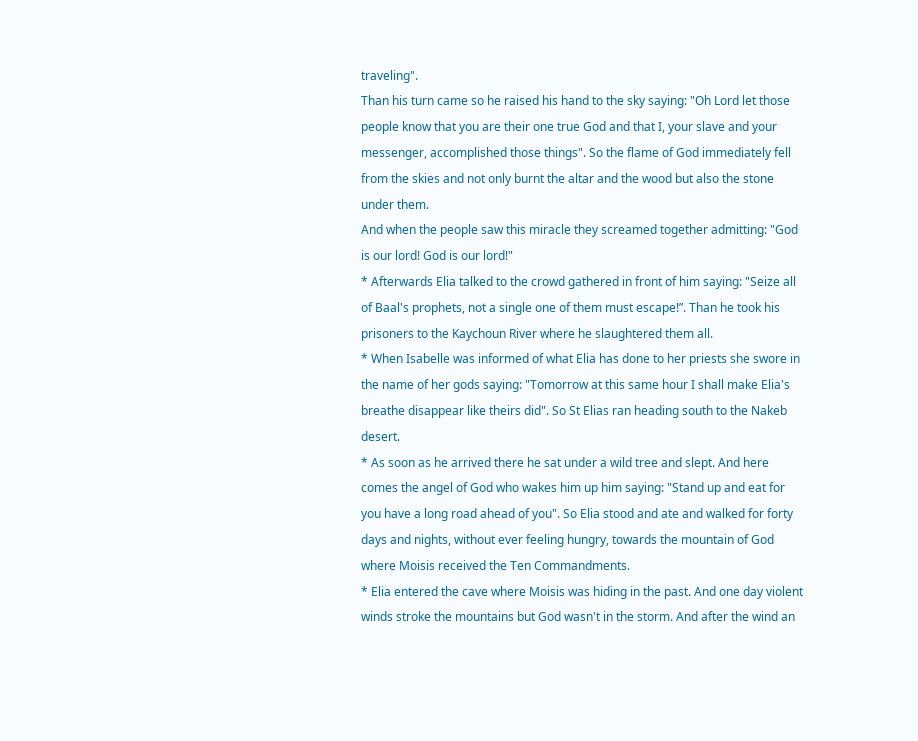traveling".
Than his turn came so he raised his hand to the sky saying: "Oh Lord let those people know that you are their one true God and that I, your slave and your messenger, accomplished those things". So the flame of God immediately fell from the skies and not only burnt the altar and the wood but also the stone under them.
And when the people saw this miracle they screamed together admitting: "God is our lord! God is our lord!"
* Afterwards Elia talked to the crowd gathered in front of him saying: "Seize all of Baal's prophets, not a single one of them must escape!”. Than he took his prisoners to the Kaychoun River where he slaughtered them all.
* When Isabelle was informed of what Elia has done to her priests she swore in the name of her gods saying: "Tomorrow at this same hour I shall make Elia's breathe disappear like theirs did". So St Elias ran heading south to the Nakeb desert.
* As soon as he arrived there he sat under a wild tree and slept. And here comes the angel of God who wakes him up him saying: "Stand up and eat for you have a long road ahead of you". So Elia stood and ate and walked for forty days and nights, without ever feeling hungry, towards the mountain of God where Moisis received the Ten Commandments.
* Elia entered the cave where Moisis was hiding in the past. And one day violent winds stroke the mountains but God wasn't in the storm. And after the wind an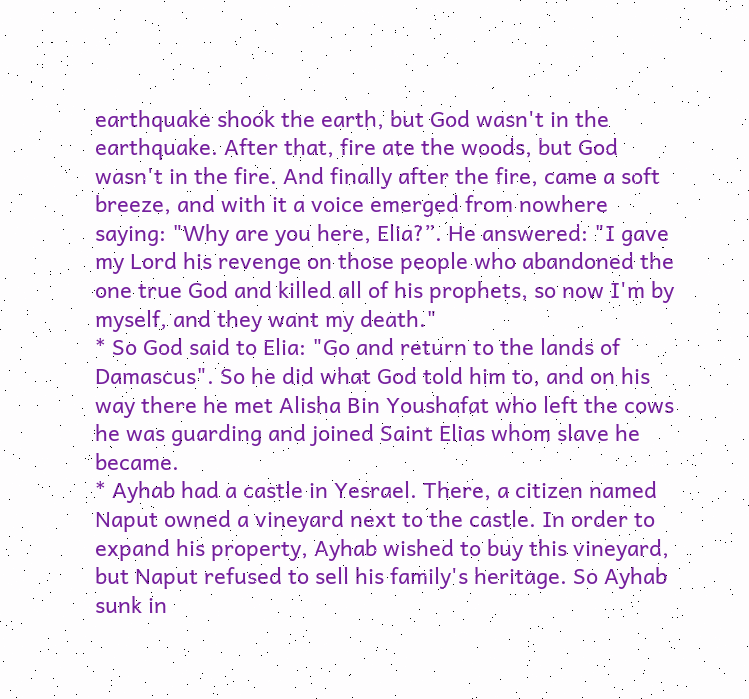earthquake shook the earth, but God wasn't in the earthquake. After that, fire ate the woods, but God wasn't in the fire. And finally after the fire, came a soft breeze, and with it a voice emerged from nowhere saying: "Why are you here, Elia?”. He answered: "I gave my Lord his revenge on those people who abandoned the one true God and killed all of his prophets, so now I'm by myself, and they want my death."
* So God said to Elia: "Go and return to the lands of Damascus". So he did what God told him to, and on his way there he met Alisha Bin Youshafat who left the cows he was guarding and joined Saint Elias whom slave he became.
* Ayhab had a castle in Yesrael. There, a citizen named Naput owned a vineyard next to the castle. In order to expand his property, Ayhab wished to buy this vineyard, but Naput refused to sell his family's heritage. So Ayhab sunk in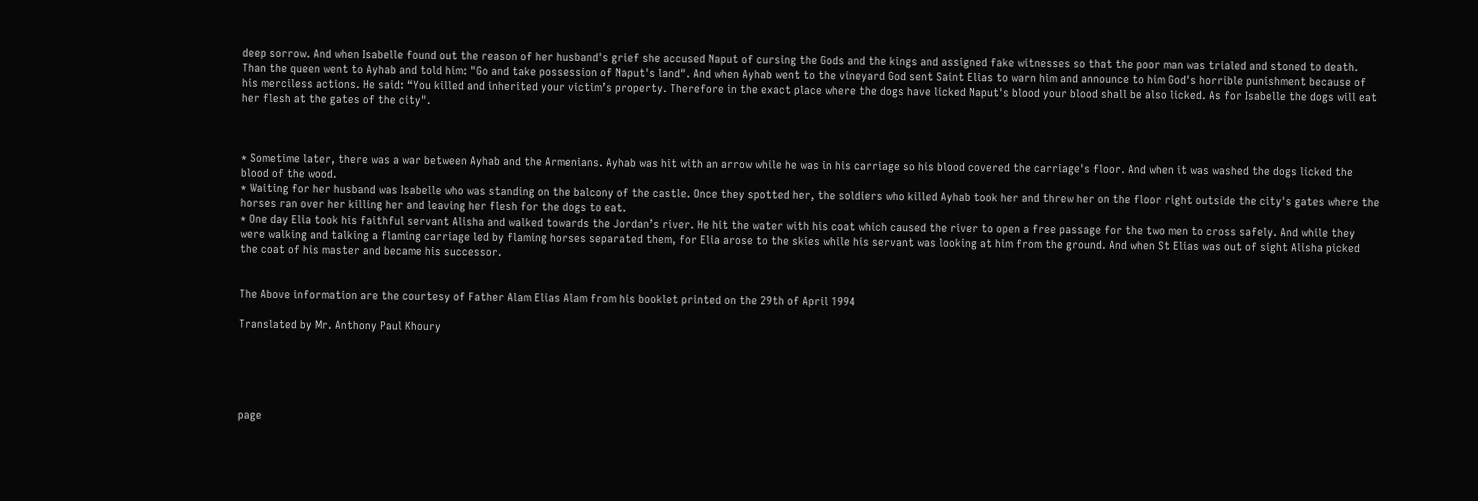deep sorrow. And when Isabelle found out the reason of her husband's grief she accused Naput of cursing the Gods and the kings and assigned fake witnesses so that the poor man was trialed and stoned to death. Than the queen went to Ayhab and told him: "Go and take possession of Naput's land". And when Ayhab went to the vineyard God sent Saint Elias to warn him and announce to him God's horrible punishment because of his merciless actions. He said: “You killed and inherited your victim’s property. Therefore in the exact place where the dogs have licked Naput's blood your blood shall be also licked. As for Isabelle the dogs will eat her flesh at the gates of the city".



* Sometime later, there was a war between Ayhab and the Armenians. Ayhab was hit with an arrow while he was in his carriage so his blood covered the carriage's floor. And when it was washed the dogs licked the blood of the wood.
* Waiting for her husband was Isabelle who was standing on the balcony of the castle. Once they spotted her, the soldiers who killed Ayhab took her and threw her on the floor right outside the city's gates where the horses ran over her killing her and leaving her flesh for the dogs to eat.
* One day Elia took his faithful servant Alisha and walked towards the Jordan’s river. He hit the water with his coat which caused the river to open a free passage for the two men to cross safely. And while they were walking and talking a flaming carriage led by flaming horses separated them, for Elia arose to the skies while his servant was looking at him from the ground. And when St Elias was out of sight Alisha picked the coat of his master and became his successor.


The Above information are the courtesy of Father Alam Elias Alam from his booklet printed on the 29th of April 1994

Translated by Mr. Anthony Paul Khoury





page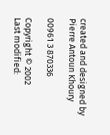created and designed by Pierre Antoun Khoury

00961 3 870336

Copyright © 2002
Last modified: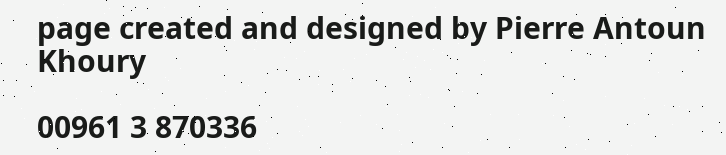page created and designed by Pierre Antoun Khoury

00961 3 870336